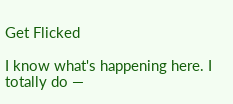Get Flicked

I know what's happening here. I totally do —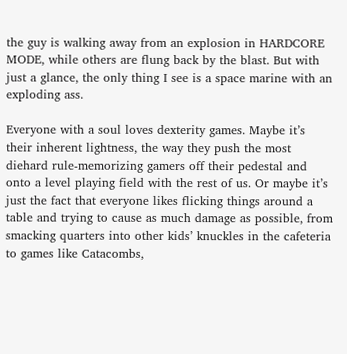the guy is walking away from an explosion in HARDCORE MODE, while others are flung back by the blast. But with just a glance, the only thing I see is a space marine with an exploding ass.

Everyone with a soul loves dexterity games. Maybe it’s their inherent lightness, the way they push the most diehard rule-memorizing gamers off their pedestal and onto a level playing field with the rest of us. Or maybe it’s just the fact that everyone likes flicking things around a table and trying to cause as much damage as possible, from smacking quarters into other kids’ knuckles in the cafeteria to games like Catacombs,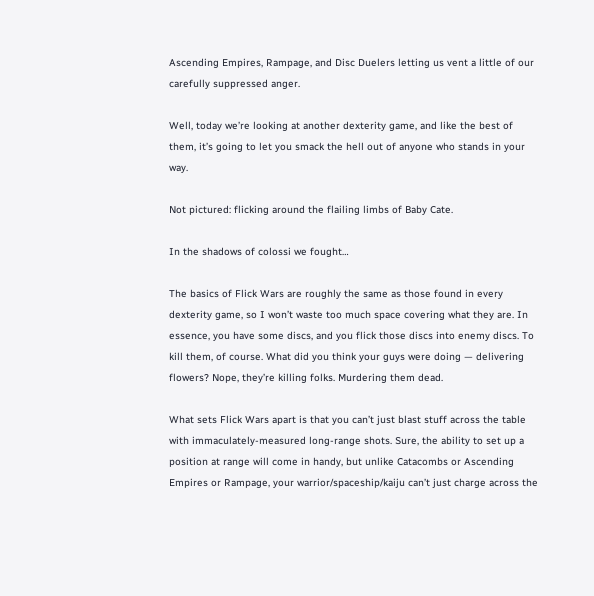Ascending Empires, Rampage, and Disc Duelers letting us vent a little of our carefully suppressed anger.

Well, today we’re looking at another dexterity game, and like the best of them, it’s going to let you smack the hell out of anyone who stands in your way.

Not pictured: flicking around the flailing limbs of Baby Cate.

In the shadows of colossi we fought…

The basics of Flick Wars are roughly the same as those found in every dexterity game, so I won’t waste too much space covering what they are. In essence, you have some discs, and you flick those discs into enemy discs. To kill them, of course. What did you think your guys were doing — delivering flowers? Nope, they’re killing folks. Murdering them dead.

What sets Flick Wars apart is that you can’t just blast stuff across the table with immaculately-measured long-range shots. Sure, the ability to set up a position at range will come in handy, but unlike Catacombs or Ascending Empires or Rampage, your warrior/spaceship/kaiju can’t just charge across the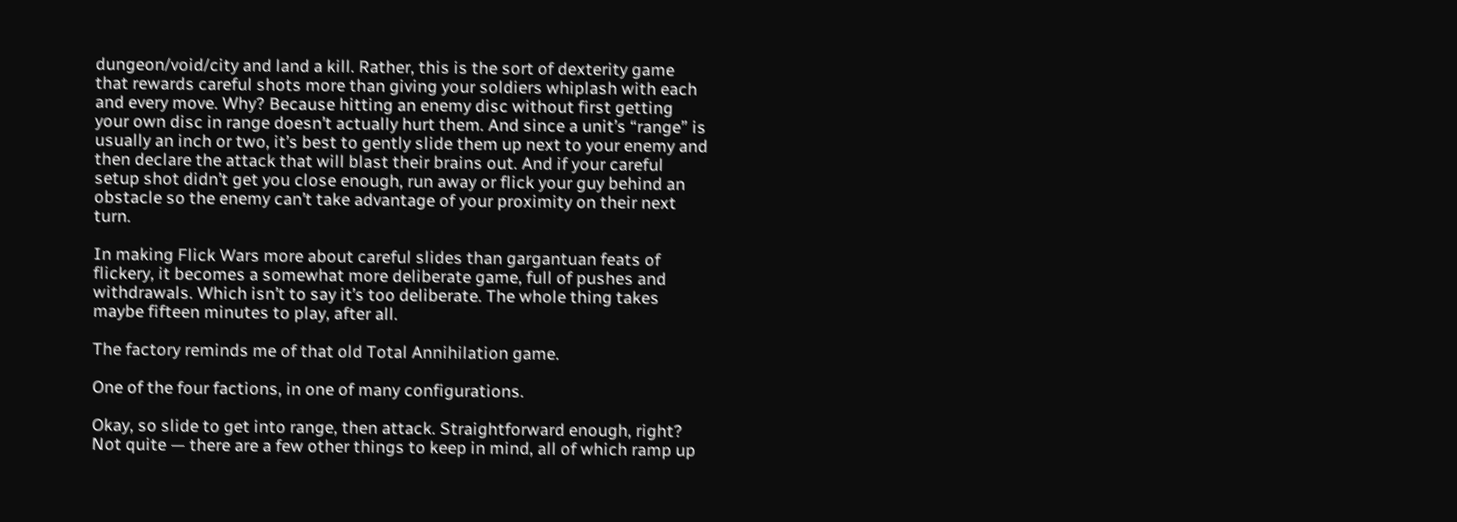dungeon/void/city and land a kill. Rather, this is the sort of dexterity game that rewards careful shots more than giving your soldiers whiplash with each and every move. Why? Because hitting an enemy disc without first getting your own disc in range doesn’t actually hurt them. And since a unit’s “range” is usually an inch or two, it’s best to gently slide them up next to your enemy and then declare the attack that will blast their brains out. And if your careful setup shot didn’t get you close enough, run away or flick your guy behind an obstacle so the enemy can’t take advantage of your proximity on their next turn.

In making Flick Wars more about careful slides than gargantuan feats of flickery, it becomes a somewhat more deliberate game, full of pushes and withdrawals. Which isn’t to say it’s too deliberate. The whole thing takes maybe fifteen minutes to play, after all.

The factory reminds me of that old Total Annihilation game.

One of the four factions, in one of many configurations.

Okay, so slide to get into range, then attack. Straightforward enough, right? Not quite — there are a few other things to keep in mind, all of which ramp up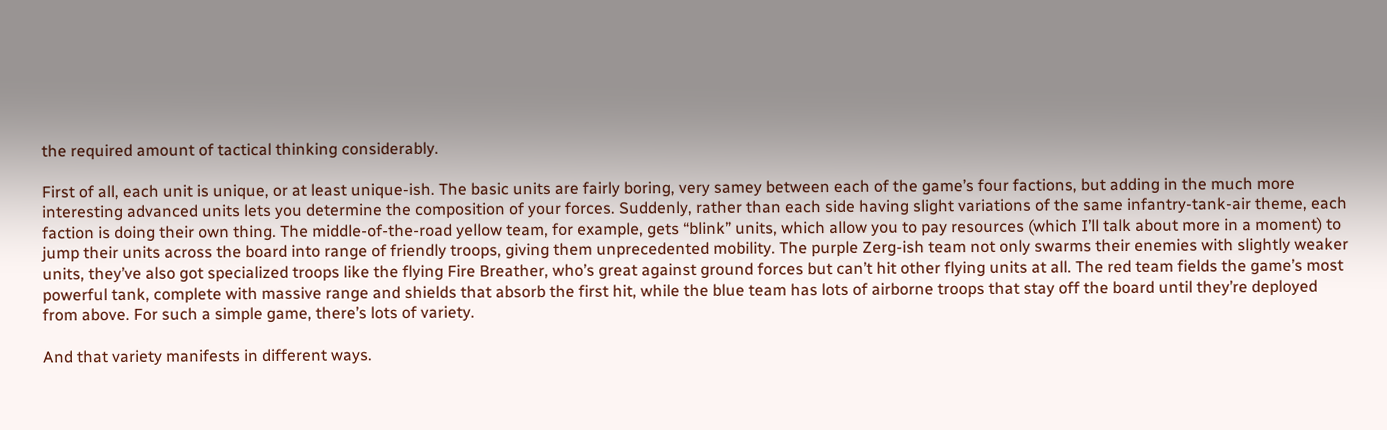the required amount of tactical thinking considerably.

First of all, each unit is unique, or at least unique-ish. The basic units are fairly boring, very samey between each of the game’s four factions, but adding in the much more interesting advanced units lets you determine the composition of your forces. Suddenly, rather than each side having slight variations of the same infantry-tank-air theme, each faction is doing their own thing. The middle-of-the-road yellow team, for example, gets “blink” units, which allow you to pay resources (which I’ll talk about more in a moment) to jump their units across the board into range of friendly troops, giving them unprecedented mobility. The purple Zerg-ish team not only swarms their enemies with slightly weaker units, they’ve also got specialized troops like the flying Fire Breather, who’s great against ground forces but can’t hit other flying units at all. The red team fields the game’s most powerful tank, complete with massive range and shields that absorb the first hit, while the blue team has lots of airborne troops that stay off the board until they’re deployed from above. For such a simple game, there’s lots of variety.

And that variety manifests in different ways.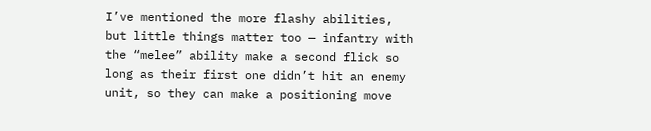I’ve mentioned the more flashy abilities, but little things matter too — infantry with the “melee” ability make a second flick so long as their first one didn’t hit an enemy unit, so they can make a positioning move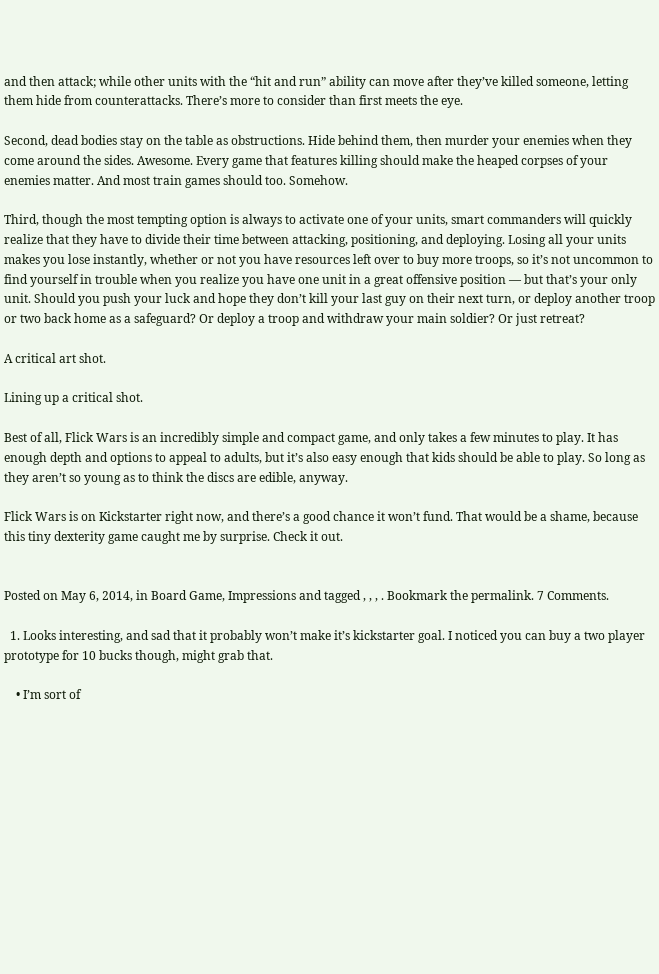and then attack; while other units with the “hit and run” ability can move after they’ve killed someone, letting them hide from counterattacks. There’s more to consider than first meets the eye.

Second, dead bodies stay on the table as obstructions. Hide behind them, then murder your enemies when they come around the sides. Awesome. Every game that features killing should make the heaped corpses of your enemies matter. And most train games should too. Somehow.

Third, though the most tempting option is always to activate one of your units, smart commanders will quickly realize that they have to divide their time between attacking, positioning, and deploying. Losing all your units makes you lose instantly, whether or not you have resources left over to buy more troops, so it’s not uncommon to find yourself in trouble when you realize you have one unit in a great offensive position — but that’s your only unit. Should you push your luck and hope they don’t kill your last guy on their next turn, or deploy another troop or two back home as a safeguard? Or deploy a troop and withdraw your main soldier? Or just retreat?

A critical art shot.

Lining up a critical shot.

Best of all, Flick Wars is an incredibly simple and compact game, and only takes a few minutes to play. It has enough depth and options to appeal to adults, but it’s also easy enough that kids should be able to play. So long as they aren’t so young as to think the discs are edible, anyway.

Flick Wars is on Kickstarter right now, and there’s a good chance it won’t fund. That would be a shame, because this tiny dexterity game caught me by surprise. Check it out.


Posted on May 6, 2014, in Board Game, Impressions and tagged , , , . Bookmark the permalink. 7 Comments.

  1. Looks interesting, and sad that it probably won’t make it’s kickstarter goal. I noticed you can buy a two player prototype for 10 bucks though, might grab that.

    • I’m sort of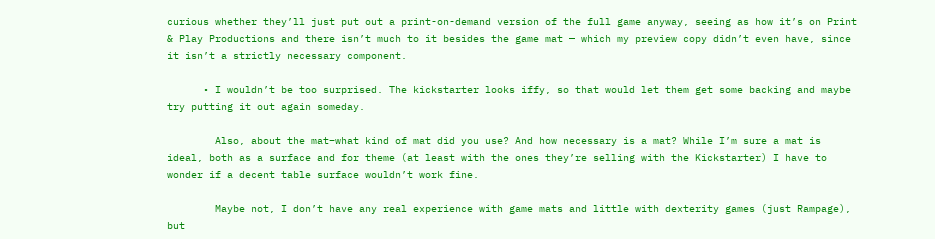curious whether they’ll just put out a print-on-demand version of the full game anyway, seeing as how it’s on Print & Play Productions and there isn’t much to it besides the game mat — which my preview copy didn’t even have, since it isn’t a strictly necessary component.

      • I wouldn’t be too surprised. The kickstarter looks iffy, so that would let them get some backing and maybe try putting it out again someday.

        Also, about the mat–what kind of mat did you use? And how necessary is a mat? While I’m sure a mat is ideal, both as a surface and for theme (at least with the ones they’re selling with the Kickstarter) I have to wonder if a decent table surface wouldn’t work fine.

        Maybe not, I don’t have any real experience with game mats and little with dexterity games (just Rampage), but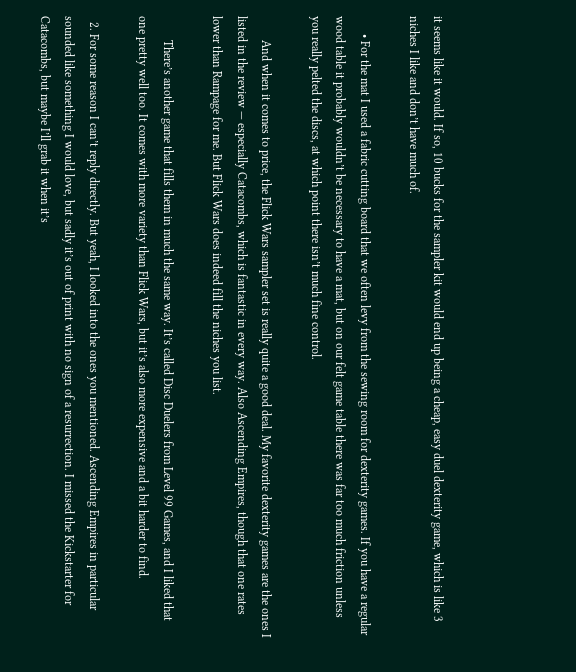it seems like it would. If so, 10 bucks for the sampler kit would end up being a cheap, easy duel dexterity game, which is like 3 niches I like and don’t have much of.

      • For the mat I used a fabric cutting board that we often levy from the sewing room for dexterity games. If you have a regular wood table it probably wouldn’t be necessary to have a mat, but on our felt game table there was far too much friction unless you really pelted the discs, at which point there isn’t much fine control.

        And when it comes to price, the Flick Wars sampler set is really quite a good deal. My favorite dexterity games are the ones I listed in the review — especially Catacombs, which is fantastic in every way. Also Ascending Empires, though that one rates lower than Rampage for me. But Flick Wars does indeed fill the niches you list.

        There’s another game that fills them in much the same way. It’s called Disc Duelers from Level 99 Games, and I liked that one pretty well too. It comes with more variety than Flick Wars, but it’s also more expensive and a bit harder to find.

  2. For some reason I can’t reply directly. But yeah, I looked into the ones you mentioned. Ascending Empires in particular sounded like something I would love, but sadly it’s out of print with no sign of a resurrection. I missed the Kickstarter for Catacombs, but maybe I’ll grab it when it’s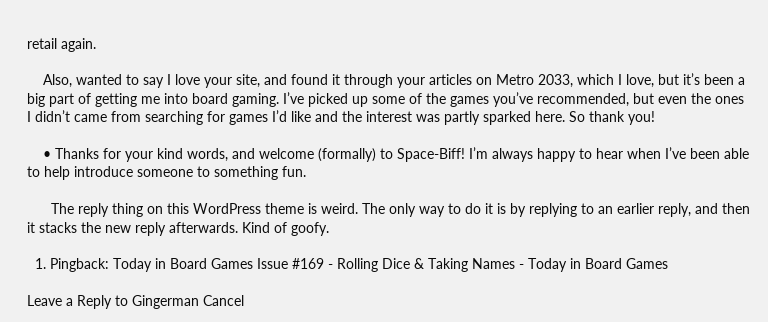retail again.

    Also, wanted to say I love your site, and found it through your articles on Metro 2033, which I love, but it’s been a big part of getting me into board gaming. I’ve picked up some of the games you’ve recommended, but even the ones I didn’t came from searching for games I’d like and the interest was partly sparked here. So thank you!

    • Thanks for your kind words, and welcome (formally) to Space-Biff! I’m always happy to hear when I’ve been able to help introduce someone to something fun.

      The reply thing on this WordPress theme is weird. The only way to do it is by replying to an earlier reply, and then it stacks the new reply afterwards. Kind of goofy.

  1. Pingback: Today in Board Games Issue #169 - Rolling Dice & Taking Names - Today in Board Games

Leave a Reply to Gingerman Cancel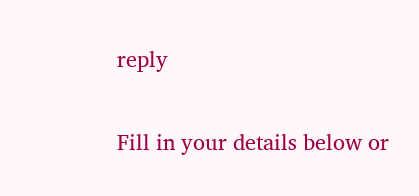reply

Fill in your details below or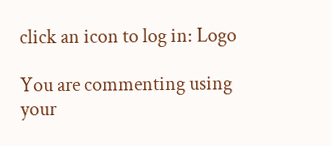click an icon to log in: Logo

You are commenting using your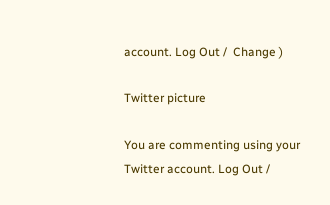account. Log Out /  Change )

Twitter picture

You are commenting using your Twitter account. Log Out /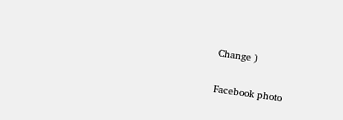Change )

Facebook photo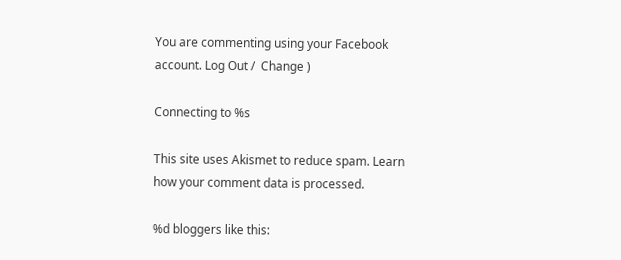You are commenting using your Facebook account. Log Out /  Change )

Connecting to %s

This site uses Akismet to reduce spam. Learn how your comment data is processed.

%d bloggers like this: